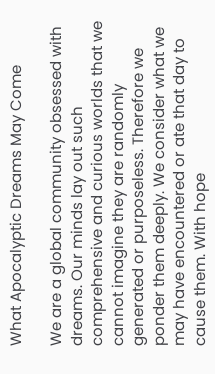What Apocalyptic Dreams May Come

We are a global community obsessed with dreams. Our minds lay out such comprehensive and curious worlds that we cannot imagine they are randomly generated or purposeless. Therefore we ponder them deeply. We consider what we may have encountered or ate that day to cause them. With hope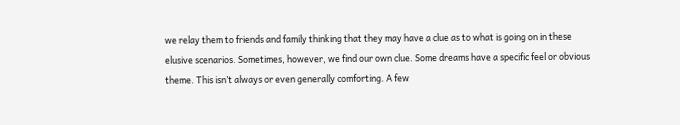we relay them to friends and family thinking that they may have a clue as to what is going on in these elusive scenarios. Sometimes, however, we find our own clue. Some dreams have a specific feel or obvious theme. This isn’t always or even generally comforting. A few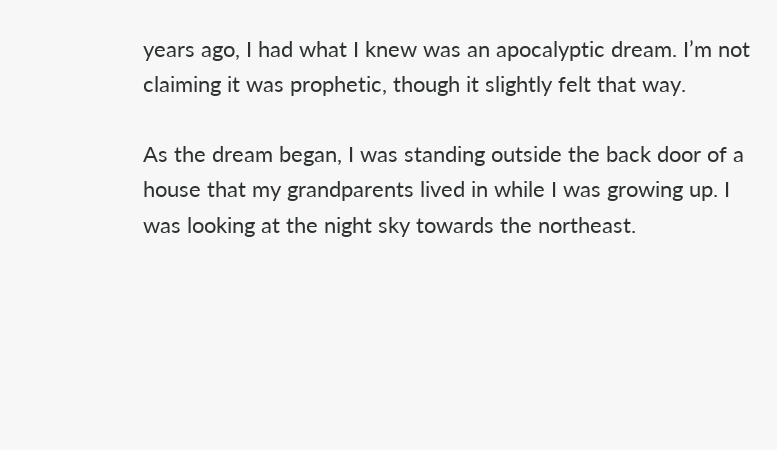years ago, I had what I knew was an apocalyptic dream. I’m not claiming it was prophetic, though it slightly felt that way.

As the dream began, I was standing outside the back door of a house that my grandparents lived in while I was growing up. I was looking at the night sky towards the northeast.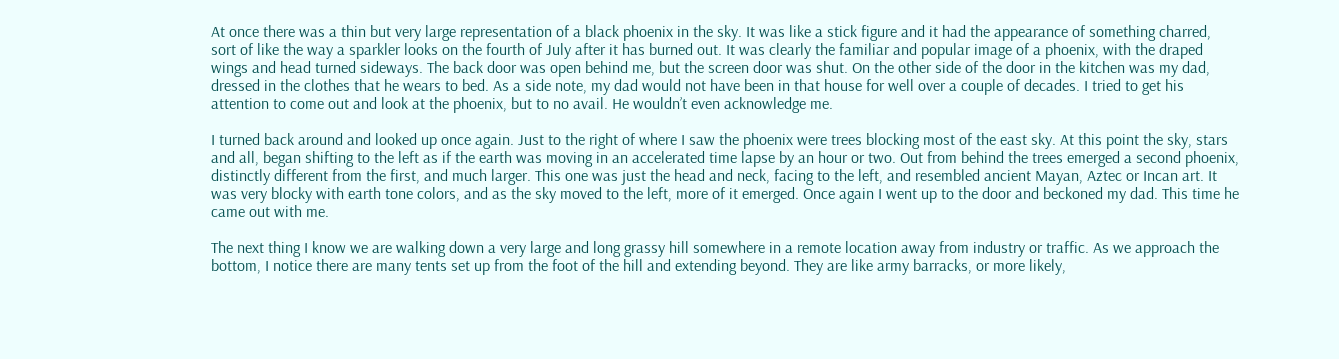At once there was a thin but very large representation of a black phoenix in the sky. It was like a stick figure and it had the appearance of something charred, sort of like the way a sparkler looks on the fourth of July after it has burned out. It was clearly the familiar and popular image of a phoenix, with the draped wings and head turned sideways. The back door was open behind me, but the screen door was shut. On the other side of the door in the kitchen was my dad, dressed in the clothes that he wears to bed. As a side note, my dad would not have been in that house for well over a couple of decades. I tried to get his attention to come out and look at the phoenix, but to no avail. He wouldn’t even acknowledge me.

I turned back around and looked up once again. Just to the right of where I saw the phoenix were trees blocking most of the east sky. At this point the sky, stars and all, began shifting to the left as if the earth was moving in an accelerated time lapse by an hour or two. Out from behind the trees emerged a second phoenix, distinctly different from the first, and much larger. This one was just the head and neck, facing to the left, and resembled ancient Mayan, Aztec or Incan art. It was very blocky with earth tone colors, and as the sky moved to the left, more of it emerged. Once again I went up to the door and beckoned my dad. This time he came out with me.

The next thing I know we are walking down a very large and long grassy hill somewhere in a remote location away from industry or traffic. As we approach the bottom, I notice there are many tents set up from the foot of the hill and extending beyond. They are like army barracks, or more likely,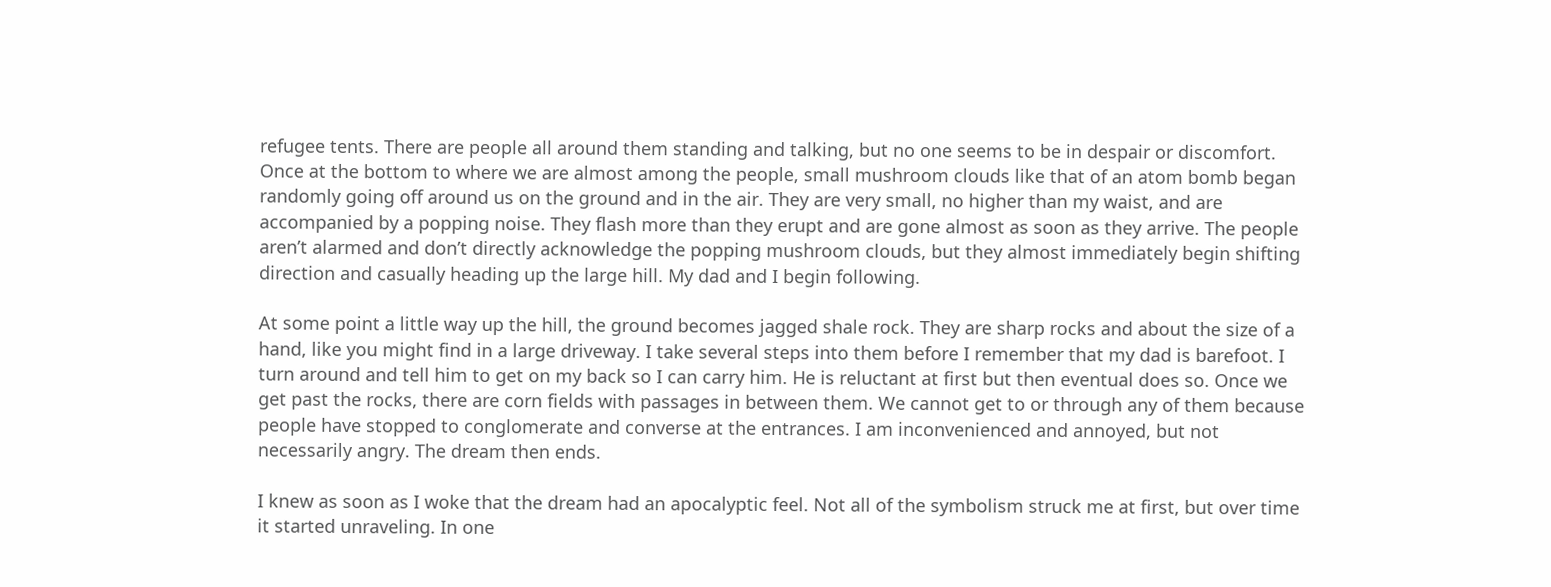refugee tents. There are people all around them standing and talking, but no one seems to be in despair or discomfort. Once at the bottom to where we are almost among the people, small mushroom clouds like that of an atom bomb began randomly going off around us on the ground and in the air. They are very small, no higher than my waist, and are accompanied by a popping noise. They flash more than they erupt and are gone almost as soon as they arrive. The people aren’t alarmed and don’t directly acknowledge the popping mushroom clouds, but they almost immediately begin shifting direction and casually heading up the large hill. My dad and I begin following.

At some point a little way up the hill, the ground becomes jagged shale rock. They are sharp rocks and about the size of a hand, like you might find in a large driveway. I take several steps into them before I remember that my dad is barefoot. I turn around and tell him to get on my back so I can carry him. He is reluctant at first but then eventual does so. Once we get past the rocks, there are corn fields with passages in between them. We cannot get to or through any of them because people have stopped to conglomerate and converse at the entrances. I am inconvenienced and annoyed, but not necessarily angry. The dream then ends.

I knew as soon as I woke that the dream had an apocalyptic feel. Not all of the symbolism struck me at first, but over time it started unraveling. In one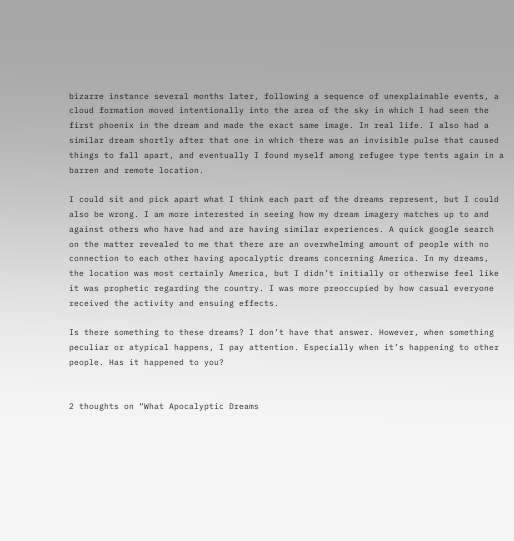bizarre instance several months later, following a sequence of unexplainable events, a cloud formation moved intentionally into the area of the sky in which I had seen the first phoenix in the dream and made the exact same image. In real life. I also had a similar dream shortly after that one in which there was an invisible pulse that caused things to fall apart, and eventually I found myself among refugee type tents again in a barren and remote location.

I could sit and pick apart what I think each part of the dreams represent, but I could also be wrong. I am more interested in seeing how my dream imagery matches up to and against others who have had and are having similar experiences. A quick google search on the matter revealed to me that there are an overwhelming amount of people with no connection to each other having apocalyptic dreams concerning America. In my dreams, the location was most certainly America, but I didn’t initially or otherwise feel like it was prophetic regarding the country. I was more preoccupied by how casual everyone received the activity and ensuing effects.

Is there something to these dreams? I don’t have that answer. However, when something peculiar or atypical happens, I pay attention. Especially when it’s happening to other people. Has it happened to you?


2 thoughts on “What Apocalyptic Dreams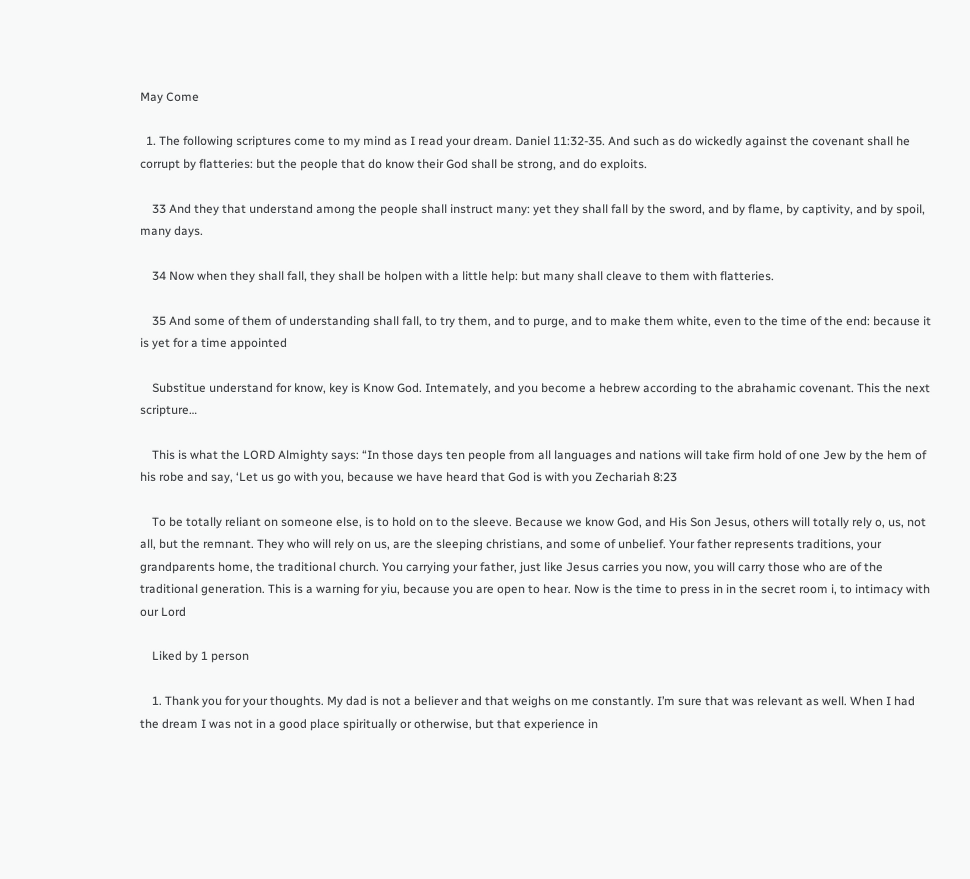May Come

  1. The following scriptures come to my mind as I read your dream. Daniel 11:32-35. And such as do wickedly against the covenant shall he corrupt by flatteries: but the people that do know their God shall be strong, and do exploits.

    33 And they that understand among the people shall instruct many: yet they shall fall by the sword, and by flame, by captivity, and by spoil, many days.

    34 Now when they shall fall, they shall be holpen with a little help: but many shall cleave to them with flatteries.

    35 And some of them of understanding shall fall, to try them, and to purge, and to make them white, even to the time of the end: because it is yet for a time appointed

    Substitue understand for know, key is Know God. Intemately, and you become a hebrew according to the abrahamic covenant. This the next scripture…

    This is what the LORD Almighty says: “In those days ten people from all languages and nations will take firm hold of one Jew by the hem of his robe and say, ‘Let us go with you, because we have heard that God is with you Zechariah 8:23

    To be totally reliant on someone else, is to hold on to the sleeve. Because we know God, and His Son Jesus, others will totally rely o, us, not all, but the remnant. They who will rely on us, are the sleeping christians, and some of unbelief. Your father represents traditions, your grandparents home, the traditional church. You carrying your father, just like Jesus carries you now, you will carry those who are of the traditional generation. This is a warning for yiu, because you are open to hear. Now is the time to press in in the secret room i, to intimacy with our Lord

    Liked by 1 person

    1. Thank you for your thoughts. My dad is not a believer and that weighs on me constantly. I’m sure that was relevant as well. When I had the dream I was not in a good place spiritually or otherwise, but that experience in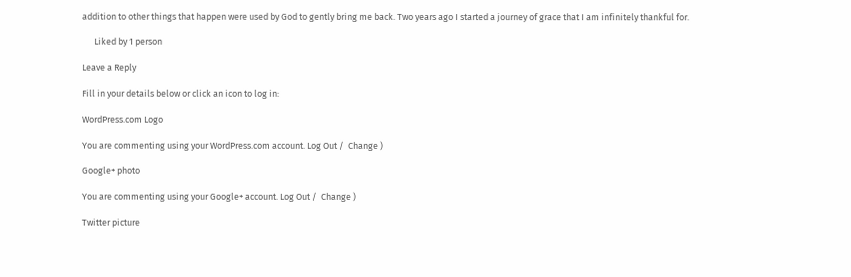addition to other things that happen were used by God to gently bring me back. Two years ago I started a journey of grace that I am infinitely thankful for.

      Liked by 1 person

Leave a Reply

Fill in your details below or click an icon to log in:

WordPress.com Logo

You are commenting using your WordPress.com account. Log Out /  Change )

Google+ photo

You are commenting using your Google+ account. Log Out /  Change )

Twitter picture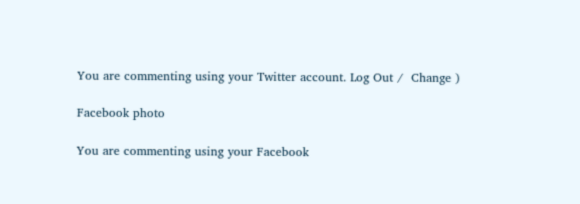You are commenting using your Twitter account. Log Out /  Change )

Facebook photo

You are commenting using your Facebook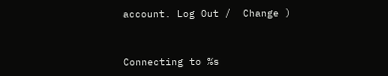account. Log Out /  Change )


Connecting to %s